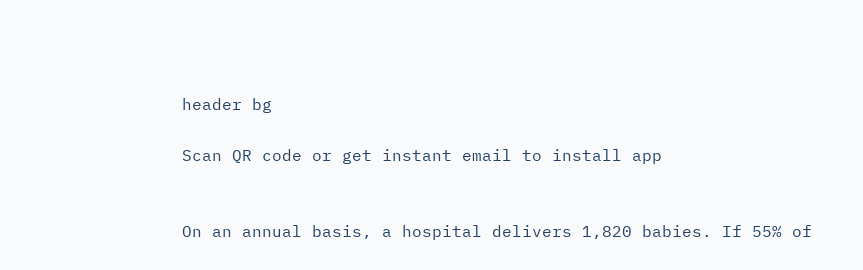header bg

Scan QR code or get instant email to install app


On an annual basis, a hospital delivers 1,820 babies. If 55% of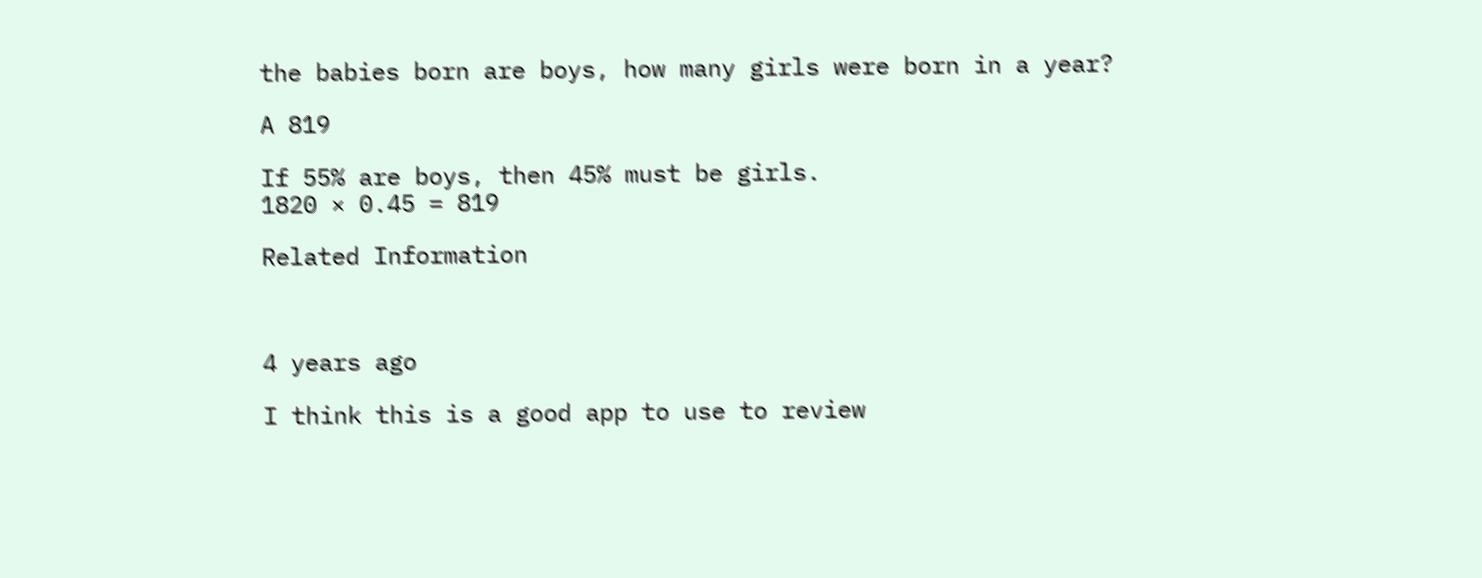the babies born are boys, how many girls were born in a year?

A 819

If 55% are boys, then 45% must be girls.
1820 × 0.45 = 819

Related Information



4 years ago

I think this is a good app to use to review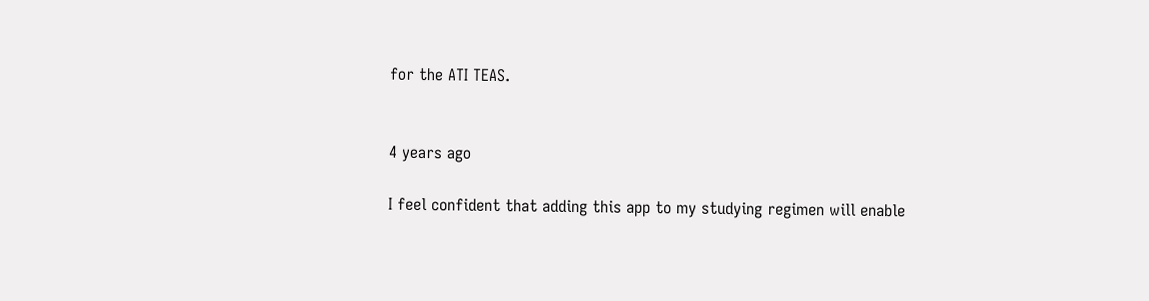for the ATI TEAS.


4 years ago

I feel confident that adding this app to my studying regimen will enable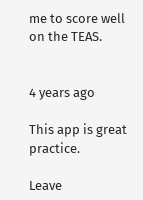me to score well on the TEAS.


4 years ago

This app is great practice.

Leave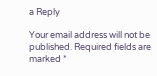a Reply

Your email address will not be published. Required fields are marked *